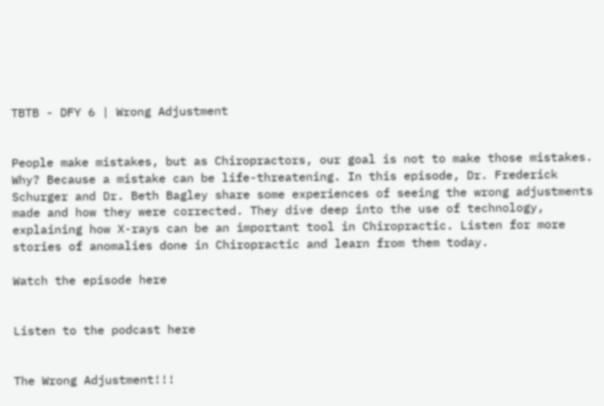TBTB - DFY 6 | Wrong Adjustment


People make mistakes, but as Chiropractors, our goal is not to make those mistakes. Why? Because a mistake can be life-threatening. In this episode, Dr. Frederick Schurger and Dr. Beth Bagley share some experiences of seeing the wrong adjustments made and how they were corrected. They dive deep into the use of technology, explaining how X-rays can be an important tool in Chiropractic. Listen for more stories of anomalies done in Chiropractic and learn from them today.

Watch the episode here


Listen to the podcast here


The Wrong Adjustment!!!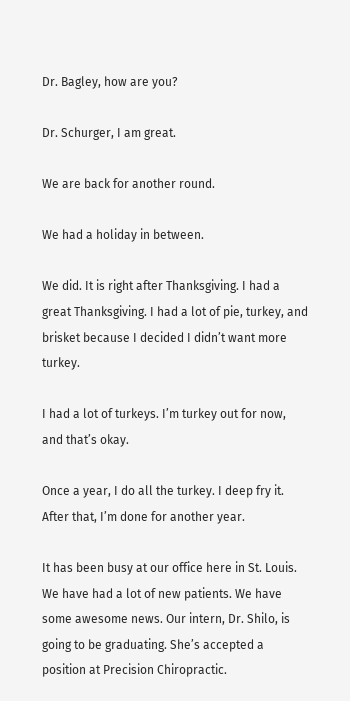Dr. Bagley, how are you?

Dr. Schurger, I am great.

We are back for another round.

We had a holiday in between.

We did. It is right after Thanksgiving. I had a great Thanksgiving. I had a lot of pie, turkey, and brisket because I decided I didn’t want more turkey.

I had a lot of turkeys. I’m turkey out for now, and that’s okay.

Once a year, I do all the turkey. I deep fry it. After that, I’m done for another year.

It has been busy at our office here in St. Louis. We have had a lot of new patients. We have some awesome news. Our intern, Dr. Shilo, is going to be graduating. She’s accepted a position at Precision Chiropractic.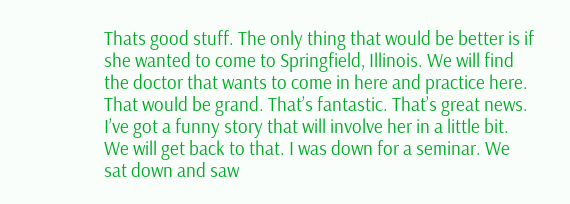Thats good stuff. The only thing that would be better is if she wanted to come to Springfield, Illinois. We will find the doctor that wants to come in here and practice here. That would be grand. That’s fantastic. That’s great news. I’ve got a funny story that will involve her in a little bit. We will get back to that. I was down for a seminar. We sat down and saw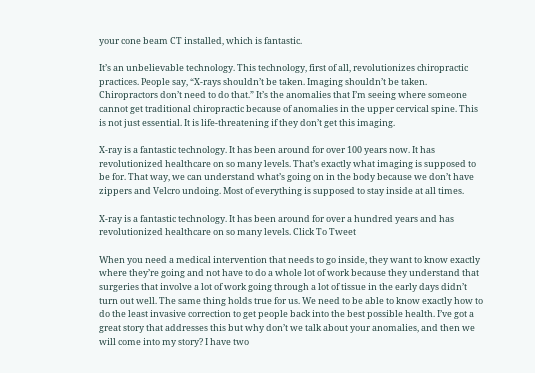your cone beam CT installed, which is fantastic.

It’s an unbelievable technology. This technology, first of all, revolutionizes chiropractic practices. People say, “X-rays shouldn’t be taken. Imaging shouldn’t be taken. Chiropractors don’t need to do that.” It’s the anomalies that I’m seeing where someone cannot get traditional chiropractic because of anomalies in the upper cervical spine. This is not just essential. It is life-threatening if they don’t get this imaging.

X-ray is a fantastic technology. It has been around for over 100 years now. It has revolutionized healthcare on so many levels. That’s exactly what imaging is supposed to be for. That way, we can understand what’s going on in the body because we don’t have zippers and Velcro undoing. Most of everything is supposed to stay inside at all times.

X-ray is a fantastic technology. It has been around for over a hundred years and has revolutionized healthcare on so many levels. Click To Tweet

When you need a medical intervention that needs to go inside, they want to know exactly where they’re going and not have to do a whole lot of work because they understand that surgeries that involve a lot of work going through a lot of tissue in the early days didn’t turn out well. The same thing holds true for us. We need to be able to know exactly how to do the least invasive correction to get people back into the best possible health. I’ve got a great story that addresses this but why don’t we talk about your anomalies, and then we will come into my story? I have two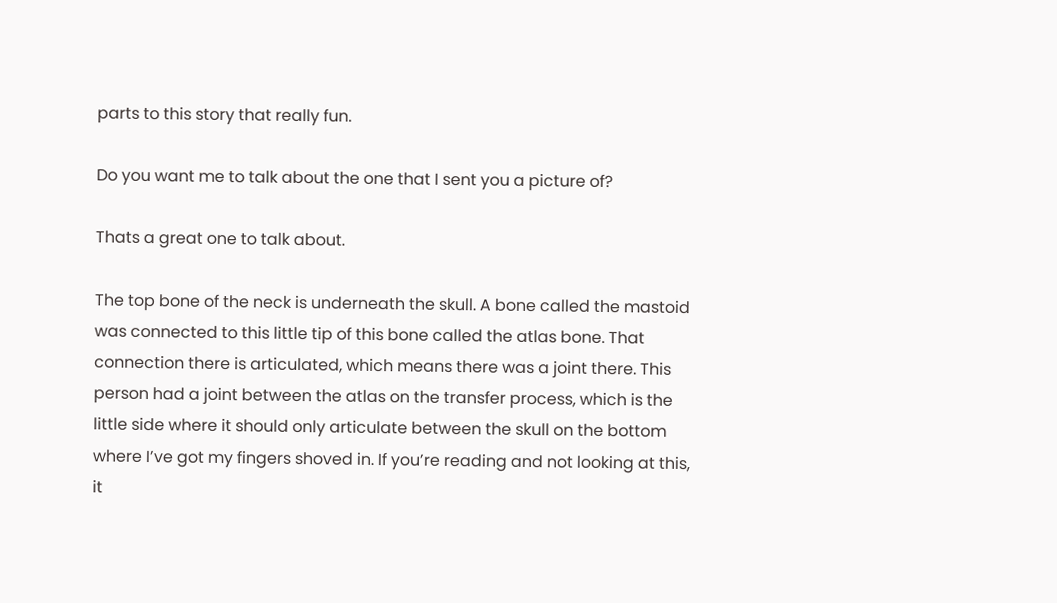parts to this story that really fun.

Do you want me to talk about the one that I sent you a picture of?

Thats a great one to talk about.

The top bone of the neck is underneath the skull. A bone called the mastoid was connected to this little tip of this bone called the atlas bone. That connection there is articulated, which means there was a joint there. This person had a joint between the atlas on the transfer process, which is the little side where it should only articulate between the skull on the bottom where I’ve got my fingers shoved in. If you’re reading and not looking at this, it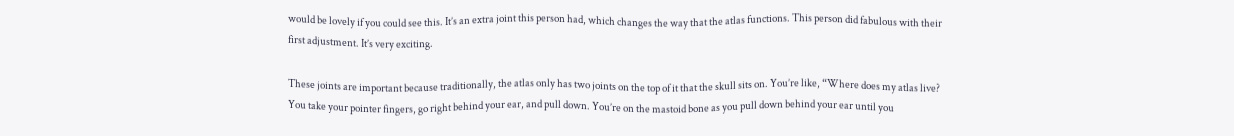would be lovely if you could see this. It’s an extra joint this person had, which changes the way that the atlas functions. This person did fabulous with their first adjustment. It’s very exciting.

These joints are important because traditionally, the atlas only has two joints on the top of it that the skull sits on. You’re like, “Where does my atlas live? You take your pointer fingers, go right behind your ear, and pull down. You’re on the mastoid bone as you pull down behind your ear until you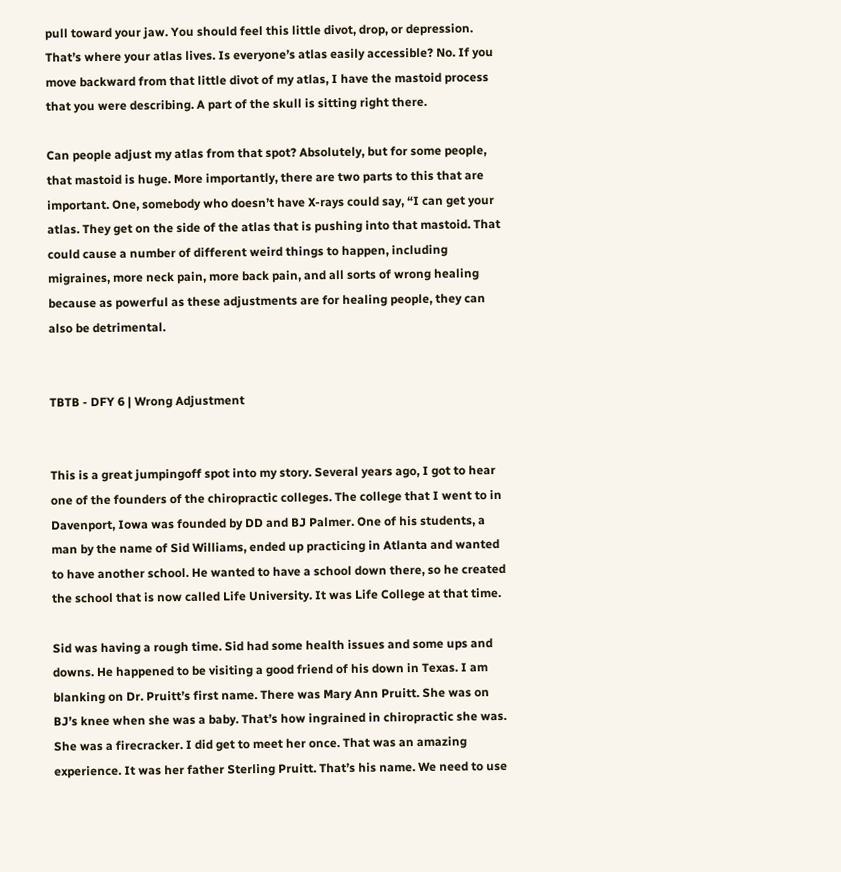pull toward your jaw. You should feel this little divot, drop, or depression. That’s where your atlas lives. Is everyone’s atlas easily accessible? No. If you move backward from that little divot of my atlas, I have the mastoid process that you were describing. A part of the skull is sitting right there.

Can people adjust my atlas from that spot? Absolutely, but for some people, that mastoid is huge. More importantly, there are two parts to this that are important. One, somebody who doesn’t have X-rays could say, “I can get your atlas. They get on the side of the atlas that is pushing into that mastoid. That could cause a number of different weird things to happen, including migraines, more neck pain, more back pain, and all sorts of wrong healing because as powerful as these adjustments are for healing people, they can also be detrimental.


TBTB - DFY 6 | Wrong Adjustment


This is a great jumpingoff spot into my story. Several years ago, I got to hear one of the founders of the chiropractic colleges. The college that I went to in Davenport, Iowa was founded by DD and BJ Palmer. One of his students, a man by the name of Sid Williams, ended up practicing in Atlanta and wanted to have another school. He wanted to have a school down there, so he created the school that is now called Life University. It was Life College at that time.

Sid was having a rough time. Sid had some health issues and some ups and downs. He happened to be visiting a good friend of his down in Texas. I am blanking on Dr. Pruitt’s first name. There was Mary Ann Pruitt. She was on BJ’s knee when she was a baby. That’s how ingrained in chiropractic she was. She was a firecracker. I did get to meet her once. That was an amazing experience. It was her father Sterling Pruitt. That’s his name. We need to use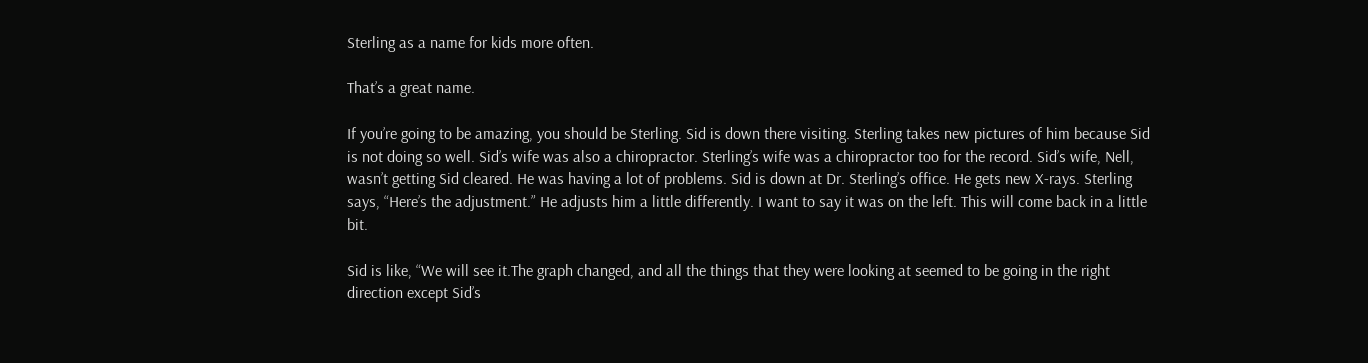Sterling as a name for kids more often.

That’s a great name.

If you’re going to be amazing, you should be Sterling. Sid is down there visiting. Sterling takes new pictures of him because Sid is not doing so well. Sid’s wife was also a chiropractor. Sterling’s wife was a chiropractor too for the record. Sid’s wife, Nell, wasn’t getting Sid cleared. He was having a lot of problems. Sid is down at Dr. Sterling’s office. He gets new X-rays. Sterling says, “Here’s the adjustment.” He adjusts him a little differently. I want to say it was on the left. This will come back in a little bit.

Sid is like, “We will see it.The graph changed, and all the things that they were looking at seemed to be going in the right direction except Sid’s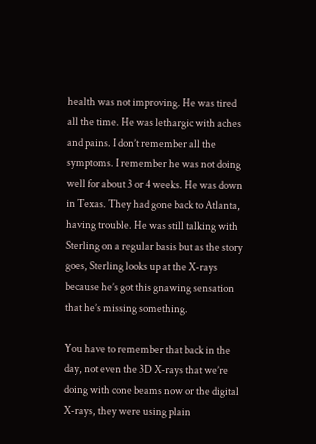health was not improving. He was tired all the time. He was lethargic with aches and pains. I don’t remember all the symptoms. I remember he was not doing well for about 3 or 4 weeks. He was down in Texas. They had gone back to Atlanta, having trouble. He was still talking with Sterling on a regular basis but as the story goes, Sterling looks up at the X-rays because he’s got this gnawing sensation that he’s missing something.

You have to remember that back in the day, not even the 3D X-rays that we’re doing with cone beams now or the digital X-rays, they were using plain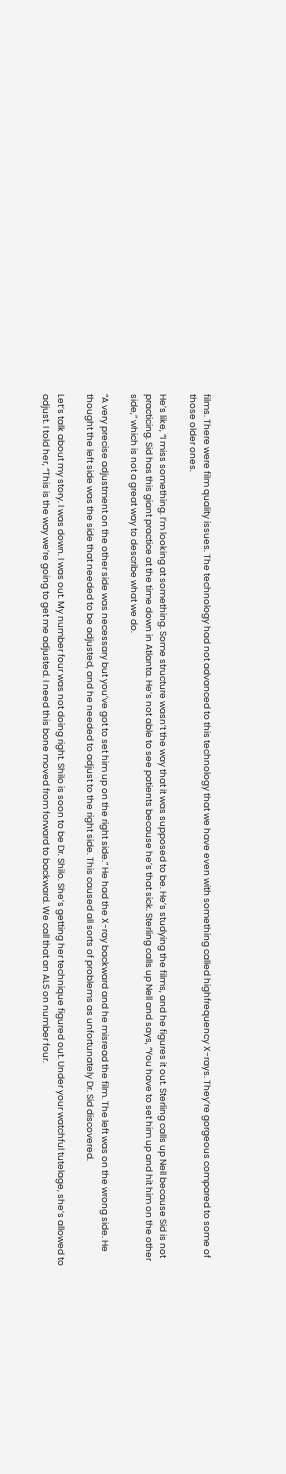films. There were film quality issues. The technology had not advanced to this technology that we have even with something called highfrequency X-rays. They’re gorgeous compared to some of those older ones.

He’s like, “I miss something. I’m looking at something. Some structure wasn’t the way that it was supposed to be. He’s studying the films, and he figures it out. Sterling calls up Nell because Sid is not practicing. Sid has this giant practice at the time down in Atlanta. He’s not able to see patients because he’s that sick. Sterling calls up Nell and says, “You have to set him up and hit him on the other side,” which is not a great way to describe what we do.

“A very precise adjustment on the other side was necessary but you’ve got to set him up on the right side.” He had the X-ray backward and he misread the film. The left was on the wrong side. He thought the left side was the side that needed to be adjusted, and he needed to adjust to the right side. This caused all sorts of problems as unfortunately Dr. Sid discovered.

Let’s talk about my story. I was down. I was out. My number four was not doing right. Shilo is soon to be Dr. Shilo. She’s getting her technique figured out. Under your watchful tutelage, she’s allowed to adjust. I told her, “This is the way we’re going to get me adjusted. I need this bone moved from forward to backward. We call that an ALS on number four.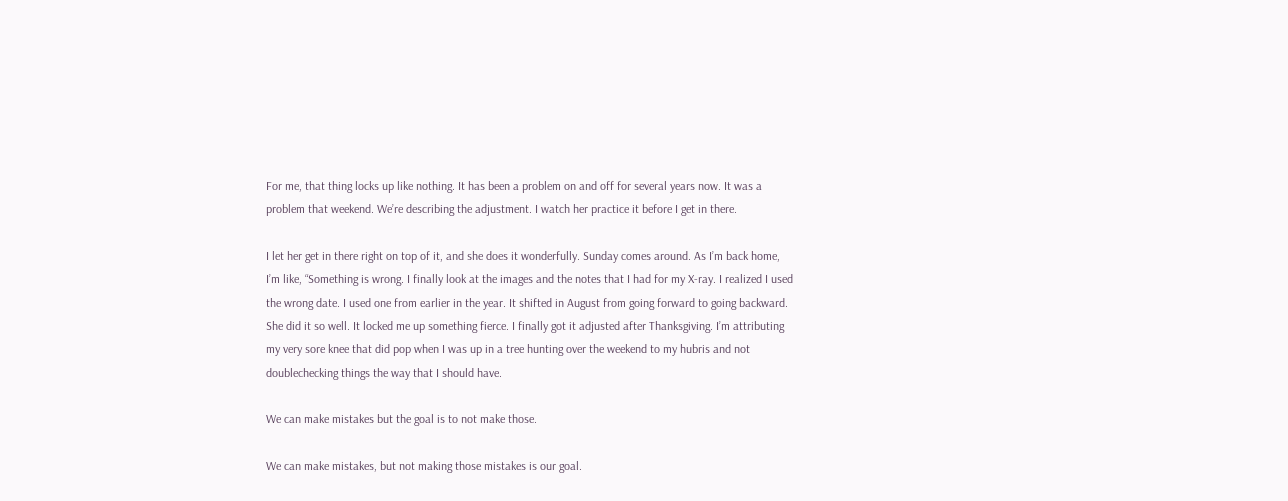For me, that thing locks up like nothing. It has been a problem on and off for several years now. It was a problem that weekend. We’re describing the adjustment. I watch her practice it before I get in there.

I let her get in there right on top of it, and she does it wonderfully. Sunday comes around. As I’m back home, I’m like, “Something is wrong. I finally look at the images and the notes that I had for my X-ray. I realized I used the wrong date. I used one from earlier in the year. It shifted in August from going forward to going backward. She did it so well. It locked me up something fierce. I finally got it adjusted after Thanksgiving. I’m attributing my very sore knee that did pop when I was up in a tree hunting over the weekend to my hubris and not doublechecking things the way that I should have.

We can make mistakes but the goal is to not make those.

We can make mistakes, but not making those mistakes is our goal.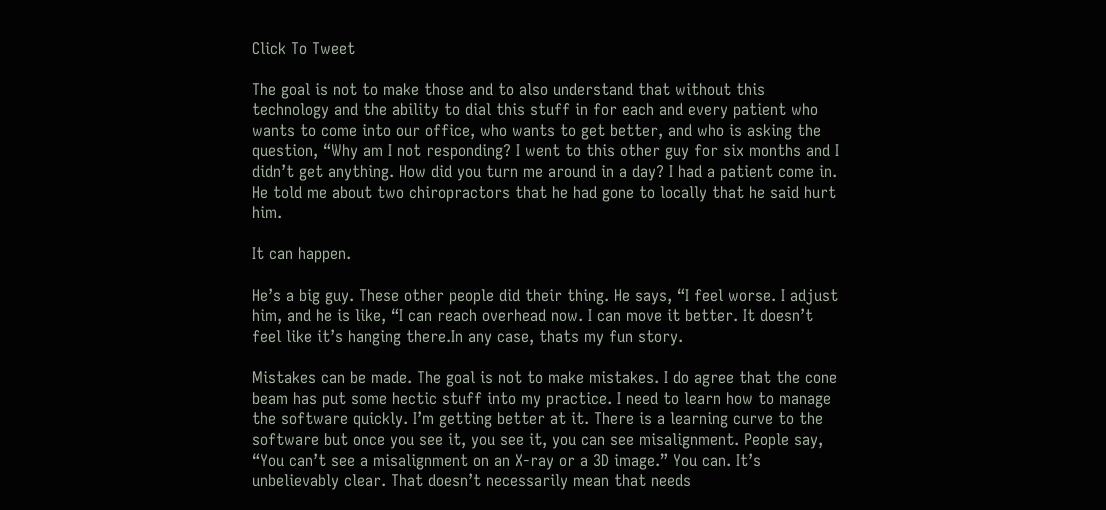Click To Tweet

The goal is not to make those and to also understand that without this technology and the ability to dial this stuff in for each and every patient who wants to come into our office, who wants to get better, and who is asking the question, “Why am I not responding? I went to this other guy for six months and I didn’t get anything. How did you turn me around in a day? I had a patient come in. He told me about two chiropractors that he had gone to locally that he said hurt him.

It can happen.

He’s a big guy. These other people did their thing. He says, “I feel worse. I adjust him, and he is like, “I can reach overhead now. I can move it better. It doesn’t feel like it’s hanging there.In any case, thats my fun story.

Mistakes can be made. The goal is not to make mistakes. I do agree that the cone beam has put some hectic stuff into my practice. I need to learn how to manage the software quickly. I’m getting better at it. There is a learning curve to the software but once you see it, you see it, you can see misalignment. People say, “You can’t see a misalignment on an X-ray or a 3D image.” You can. It’s unbelievably clear. That doesn’t necessarily mean that needs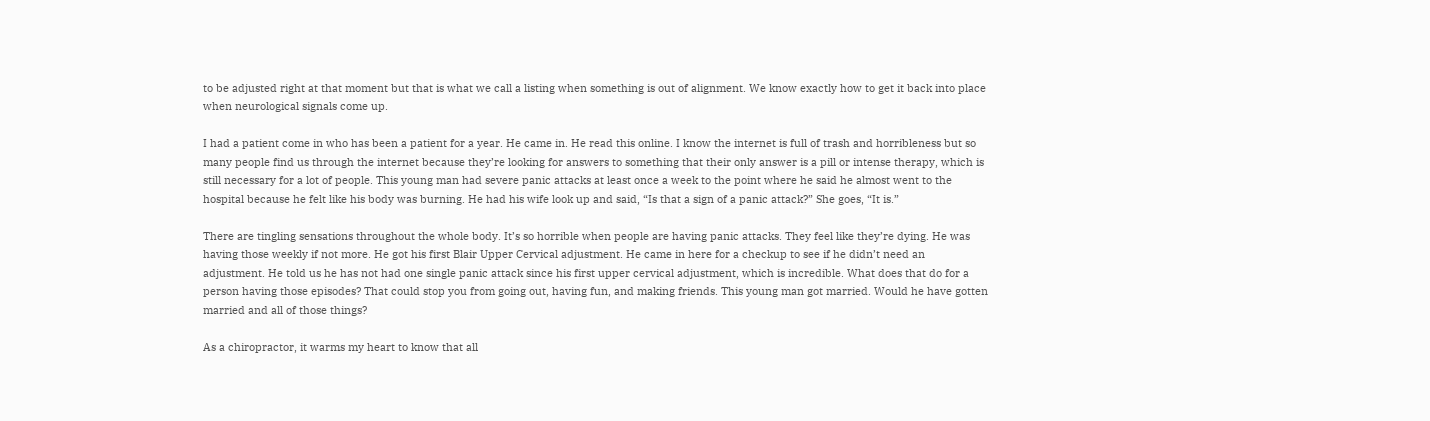to be adjusted right at that moment but that is what we call a listing when something is out of alignment. We know exactly how to get it back into place when neurological signals come up.

I had a patient come in who has been a patient for a year. He came in. He read this online. I know the internet is full of trash and horribleness but so many people find us through the internet because they’re looking for answers to something that their only answer is a pill or intense therapy, which is still necessary for a lot of people. This young man had severe panic attacks at least once a week to the point where he said he almost went to the hospital because he felt like his body was burning. He had his wife look up and said, “Is that a sign of a panic attack?” She goes, “It is.”

There are tingling sensations throughout the whole body. It’s so horrible when people are having panic attacks. They feel like they’re dying. He was having those weekly if not more. He got his first Blair Upper Cervical adjustment. He came in here for a checkup to see if he didn’t need an adjustment. He told us he has not had one single panic attack since his first upper cervical adjustment, which is incredible. What does that do for a person having those episodes? That could stop you from going out, having fun, and making friends. This young man got married. Would he have gotten married and all of those things?

As a chiropractor, it warms my heart to know that all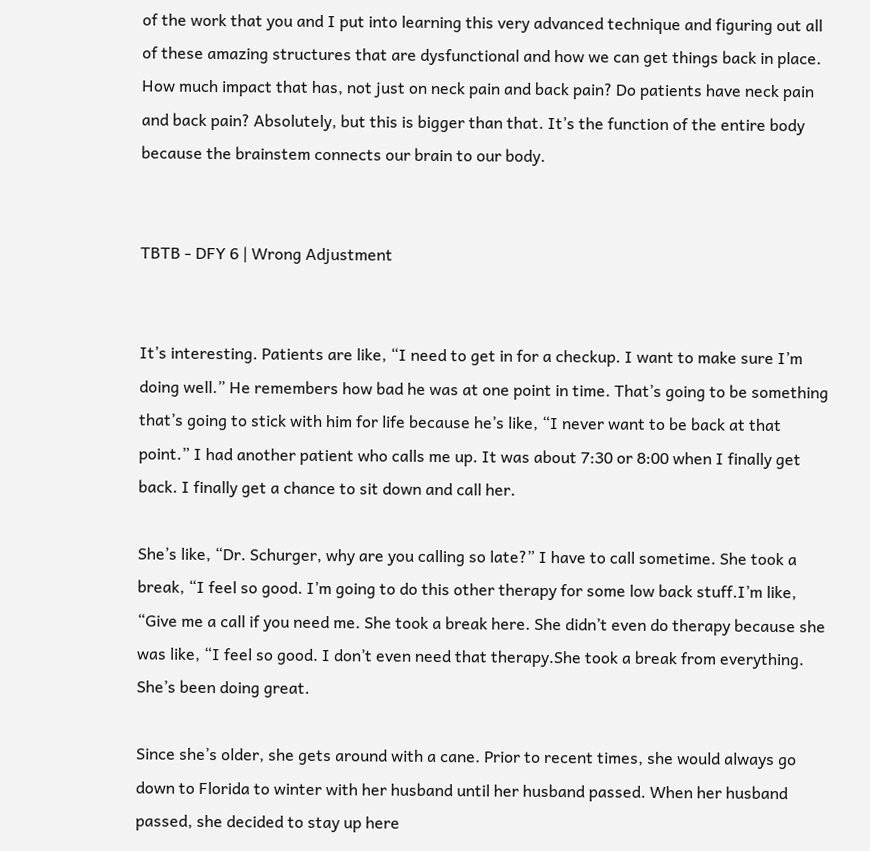of the work that you and I put into learning this very advanced technique and figuring out all of these amazing structures that are dysfunctional and how we can get things back in place. How much impact that has, not just on neck pain and back pain? Do patients have neck pain and back pain? Absolutely, but this is bigger than that. It’s the function of the entire body because the brainstem connects our brain to our body.


TBTB - DFY 6 | Wrong Adjustment


It’s interesting. Patients are like, “I need to get in for a checkup. I want to make sure I’m doing well.” He remembers how bad he was at one point in time. That’s going to be something that’s going to stick with him for life because he’s like, “I never want to be back at that point.” I had another patient who calls me up. It was about 7:30 or 8:00 when I finally get back. I finally get a chance to sit down and call her.

She’s like, “Dr. Schurger, why are you calling so late?” I have to call sometime. She took a break, “I feel so good. I’m going to do this other therapy for some low back stuff.I’m like, “Give me a call if you need me. She took a break here. She didn’t even do therapy because she was like, “I feel so good. I don’t even need that therapy.She took a break from everything. She’s been doing great.

Since she’s older, she gets around with a cane. Prior to recent times, she would always go down to Florida to winter with her husband until her husband passed. When her husband passed, she decided to stay up here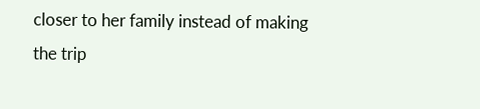closer to her family instead of making the trip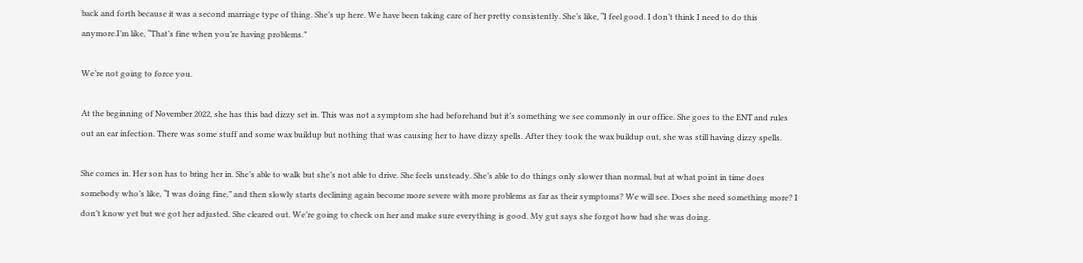back and forth because it was a second marriage type of thing. She’s up here. We have been taking care of her pretty consistently. She’s like, “I feel good. I don’t think I need to do this anymore.I’m like, “That’s fine when you’re having problems.”

We’re not going to force you.

At the beginning of November 2022, she has this bad dizzy set in. This was not a symptom she had beforehand but it’s something we see commonly in our office. She goes to the ENT and rules out an ear infection. There was some stuff and some wax buildup but nothing that was causing her to have dizzy spells. After they took the wax buildup out, she was still having dizzy spells.

She comes in. Her son has to bring her in. She’s able to walk but she’s not able to drive. She feels unsteady. She’s able to do things only slower than normal, but at what point in time does somebody who’s like, “I was doing fine,” and then slowly starts declining again become more severe with more problems as far as their symptoms? We will see. Does she need something more? I don’t know yet but we got her adjusted. She cleared out. We’re going to check on her and make sure everything is good. My gut says she forgot how bad she was doing.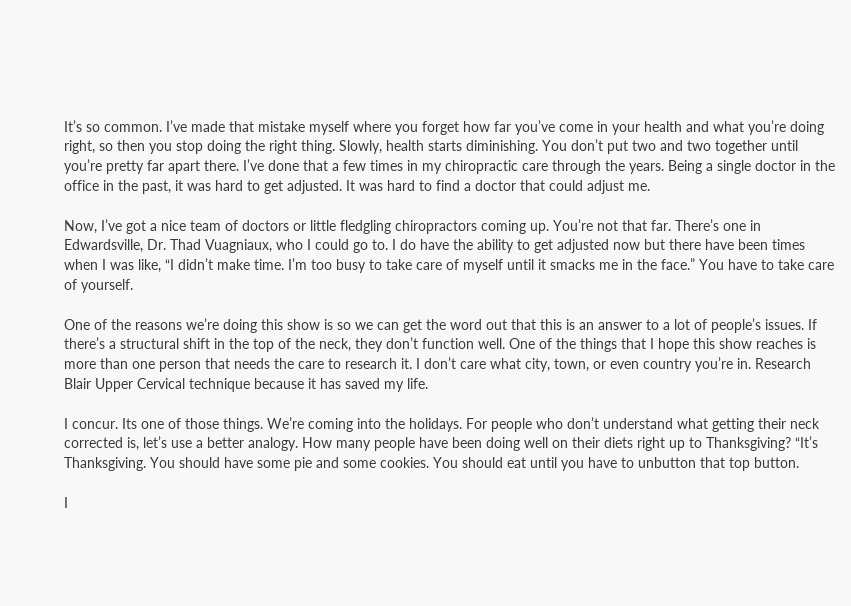It’s so common. I’ve made that mistake myself where you forget how far you’ve come in your health and what you’re doing right, so then you stop doing the right thing. Slowly, health starts diminishing. You don’t put two and two together until you’re pretty far apart there. I’ve done that a few times in my chiropractic care through the years. Being a single doctor in the office in the past, it was hard to get adjusted. It was hard to find a doctor that could adjust me.

Now, I’ve got a nice team of doctors or little fledgling chiropractors coming up. You’re not that far. There’s one in Edwardsville, Dr. Thad Vuagniaux, who I could go to. I do have the ability to get adjusted now but there have been times when I was like, “I didn’t make time. I’m too busy to take care of myself until it smacks me in the face.” You have to take care of yourself.

One of the reasons we’re doing this show is so we can get the word out that this is an answer to a lot of people’s issues. If there’s a structural shift in the top of the neck, they don’t function well. One of the things that I hope this show reaches is more than one person that needs the care to research it. I don’t care what city, town, or even country you’re in. Research Blair Upper Cervical technique because it has saved my life.

I concur. Its one of those things. We’re coming into the holidays. For people who don’t understand what getting their neck corrected is, let’s use a better analogy. How many people have been doing well on their diets right up to Thanksgiving? “It’s Thanksgiving. You should have some pie and some cookies. You should eat until you have to unbutton that top button.

I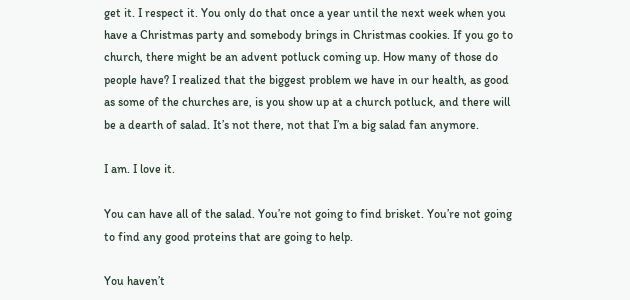get it. I respect it. You only do that once a year until the next week when you have a Christmas party and somebody brings in Christmas cookies. If you go to church, there might be an advent potluck coming up. How many of those do people have? I realized that the biggest problem we have in our health, as good as some of the churches are, is you show up at a church potluck, and there will be a dearth of salad. It’s not there, not that I’m a big salad fan anymore.

I am. I love it.

You can have all of the salad. You’re not going to find brisket. You’re not going to find any good proteins that are going to help.

You haven’t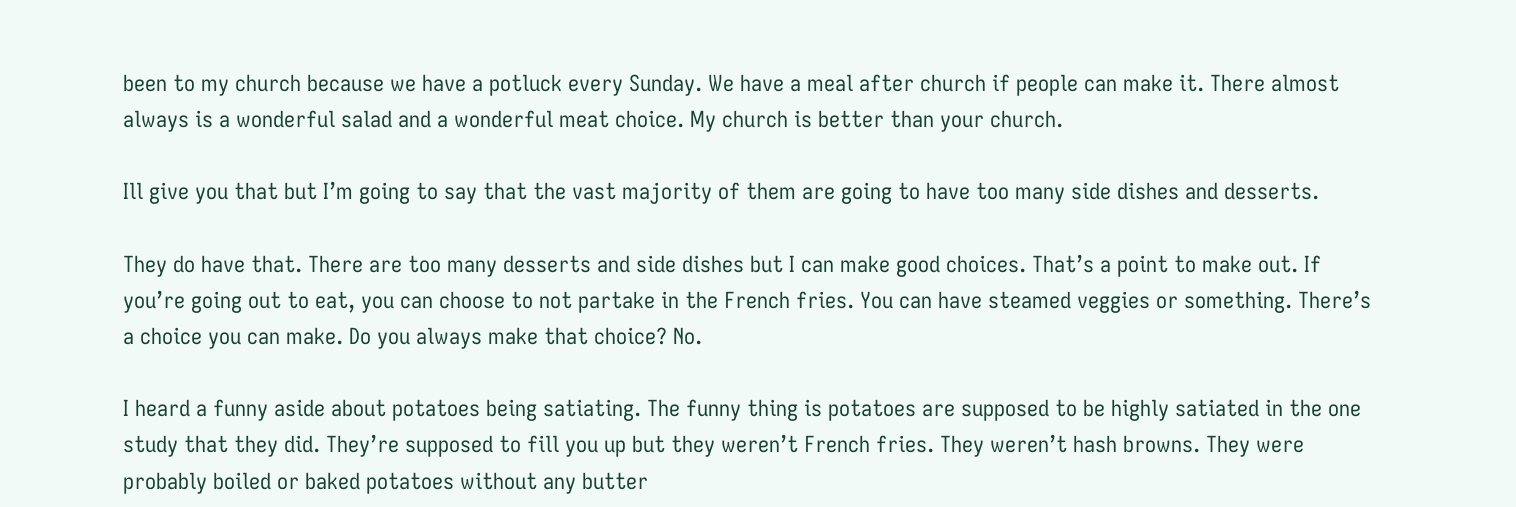been to my church because we have a potluck every Sunday. We have a meal after church if people can make it. There almost always is a wonderful salad and a wonderful meat choice. My church is better than your church.

Ill give you that but I’m going to say that the vast majority of them are going to have too many side dishes and desserts.

They do have that. There are too many desserts and side dishes but I can make good choices. That’s a point to make out. If you’re going out to eat, you can choose to not partake in the French fries. You can have steamed veggies or something. There’s a choice you can make. Do you always make that choice? No.

I heard a funny aside about potatoes being satiating. The funny thing is potatoes are supposed to be highly satiated in the one study that they did. They’re supposed to fill you up but they weren’t French fries. They weren’t hash browns. They were probably boiled or baked potatoes without any butter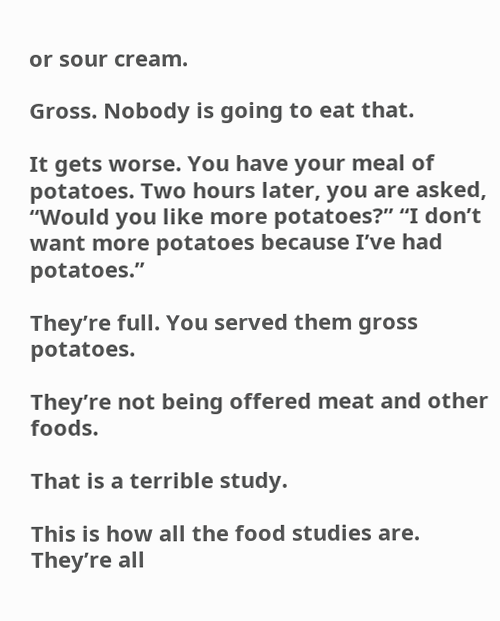or sour cream.

Gross. Nobody is going to eat that.

It gets worse. You have your meal of potatoes. Two hours later, you are asked, “Would you like more potatoes?” “I don’t want more potatoes because I’ve had potatoes.”

They’re full. You served them gross potatoes.

They’re not being offered meat and other foods.

That is a terrible study.

This is how all the food studies are. They’re all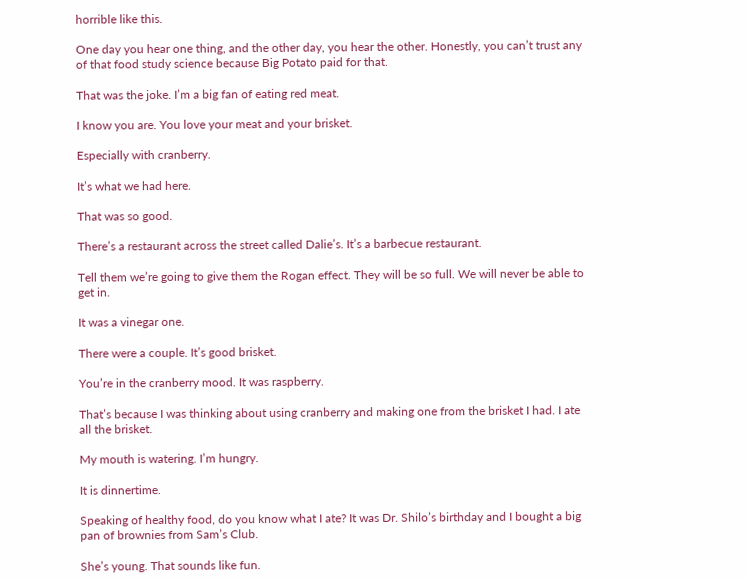horrible like this.

One day you hear one thing, and the other day, you hear the other. Honestly, you can’t trust any of that food study science because Big Potato paid for that.

That was the joke. I’m a big fan of eating red meat.

I know you are. You love your meat and your brisket.

Especially with cranberry.

It’s what we had here.

That was so good.

There’s a restaurant across the street called Dalie’s. It’s a barbecue restaurant.

Tell them we’re going to give them the Rogan effect. They will be so full. We will never be able to get in.

It was a vinegar one.

There were a couple. It’s good brisket.

You’re in the cranberry mood. It was raspberry.

That’s because I was thinking about using cranberry and making one from the brisket I had. I ate all the brisket.

My mouth is watering. I’m hungry.

It is dinnertime.

Speaking of healthy food, do you know what I ate? It was Dr. Shilo’s birthday and I bought a big pan of brownies from Sam’s Club.

She’s young. That sounds like fun.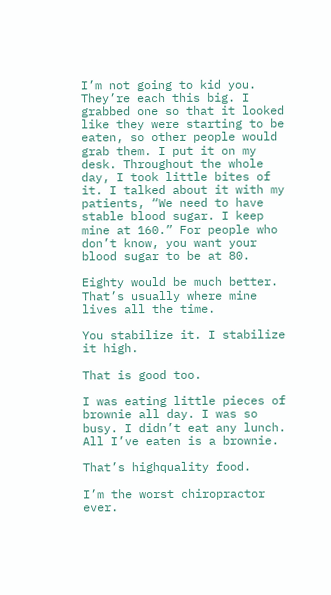I’m not going to kid you. They’re each this big. I grabbed one so that it looked like they were starting to be eaten, so other people would grab them. I put it on my desk. Throughout the whole day, I took little bites of it. I talked about it with my patients, “We need to have stable blood sugar. I keep mine at 160.” For people who don’t know, you want your blood sugar to be at 80.

Eighty would be much better. That’s usually where mine lives all the time.

You stabilize it. I stabilize it high.

That is good too.

I was eating little pieces of brownie all day. I was so busy. I didn’t eat any lunch. All I’ve eaten is a brownie.

That’s highquality food.

I’m the worst chiropractor ever.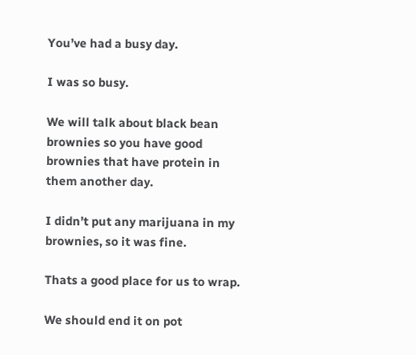You’ve had a busy day.

I was so busy.

We will talk about black bean brownies so you have good brownies that have protein in them another day.

I didn’t put any marijuana in my brownies, so it was fine.

Thats a good place for us to wrap.

We should end it on pot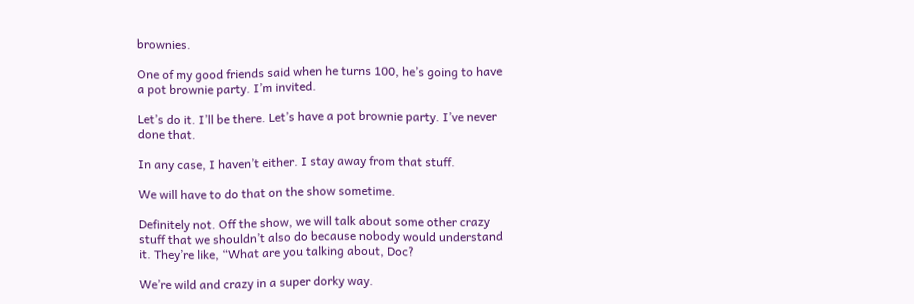brownies.

One of my good friends said when he turns 100, he’s going to have a pot brownie party. I’m invited.

Let’s do it. I’ll be there. Let’s have a pot brownie party. I’ve never done that.

In any case, I haven’t either. I stay away from that stuff.

We will have to do that on the show sometime.

Definitely not. Off the show, we will talk about some other crazy stuff that we shouldn’t also do because nobody would understand it. They’re like, “What are you talking about, Doc?

We’re wild and crazy in a super dorky way.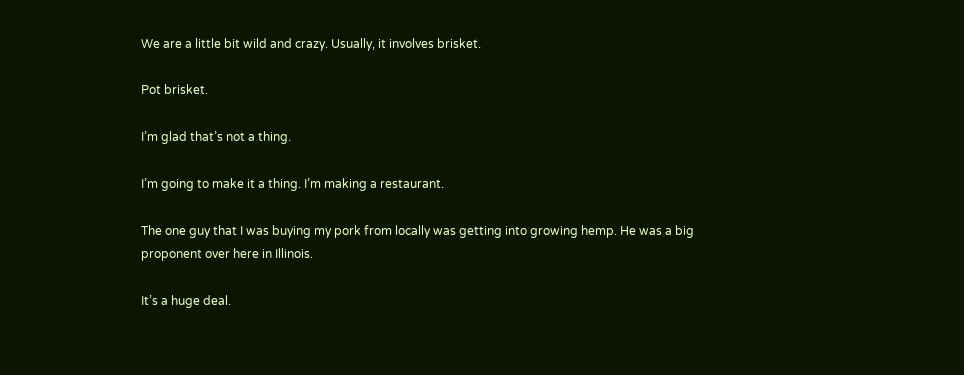We are a little bit wild and crazy. Usually, it involves brisket.

Pot brisket.

I’m glad that’s not a thing.

I’m going to make it a thing. I’m making a restaurant.

The one guy that I was buying my pork from locally was getting into growing hemp. He was a big proponent over here in Illinois.

It’s a huge deal.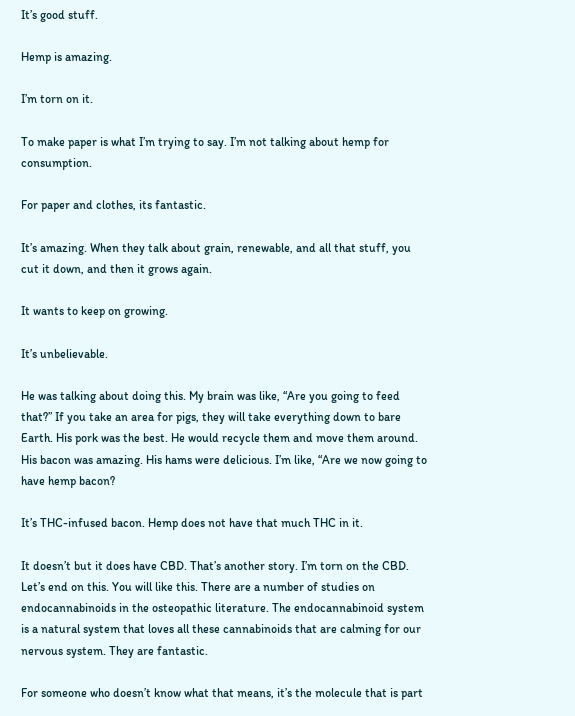It’s good stuff.

Hemp is amazing.

I’m torn on it.

To make paper is what I’m trying to say. I’m not talking about hemp for consumption.

For paper and clothes, its fantastic.

It’s amazing. When they talk about grain, renewable, and all that stuff, you cut it down, and then it grows again.

It wants to keep on growing.

It’s unbelievable.

He was talking about doing this. My brain was like, “Are you going to feed that?” If you take an area for pigs, they will take everything down to bare Earth. His pork was the best. He would recycle them and move them around. His bacon was amazing. His hams were delicious. I’m like, “Are we now going to have hemp bacon?

It’s THC-infused bacon. Hemp does not have that much THC in it.

It doesn’t but it does have CBD. That’s another story. I’m torn on the CBD. Let’s end on this. You will like this. There are a number of studies on endocannabinoids in the osteopathic literature. The endocannabinoid system is a natural system that loves all these cannabinoids that are calming for our nervous system. They are fantastic.

For someone who doesn’t know what that means, it’s the molecule that is part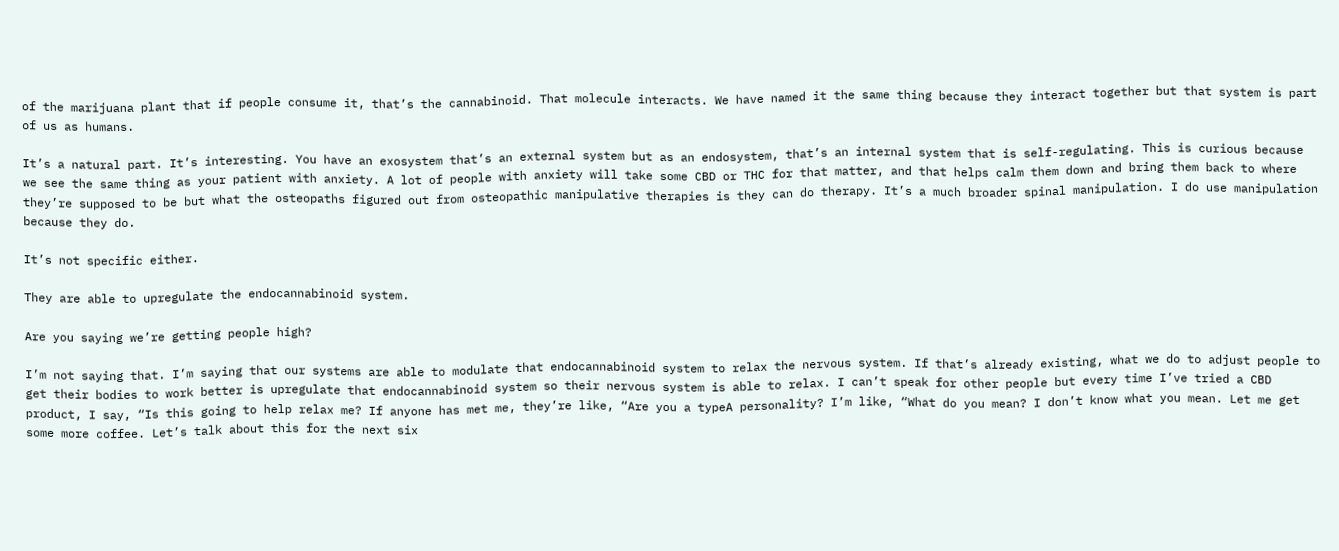of the marijuana plant that if people consume it, that’s the cannabinoid. That molecule interacts. We have named it the same thing because they interact together but that system is part of us as humans.

It’s a natural part. It’s interesting. You have an exosystem that’s an external system but as an endosystem, that’s an internal system that is self-regulating. This is curious because we see the same thing as your patient with anxiety. A lot of people with anxiety will take some CBD or THC for that matter, and that helps calm them down and bring them back to where they’re supposed to be but what the osteopaths figured out from osteopathic manipulative therapies is they can do therapy. It’s a much broader spinal manipulation. I do use manipulation because they do.

It’s not specific either.

They are able to upregulate the endocannabinoid system.

Are you saying we’re getting people high?

I’m not saying that. I’m saying that our systems are able to modulate that endocannabinoid system to relax the nervous system. If that’s already existing, what we do to adjust people to get their bodies to work better is upregulate that endocannabinoid system so their nervous system is able to relax. I can’t speak for other people but every time I’ve tried a CBD product, I say, “Is this going to help relax me? If anyone has met me, they’re like, “Are you a typeA personality? I’m like, “What do you mean? I don’t know what you mean. Let me get some more coffee. Let’s talk about this for the next six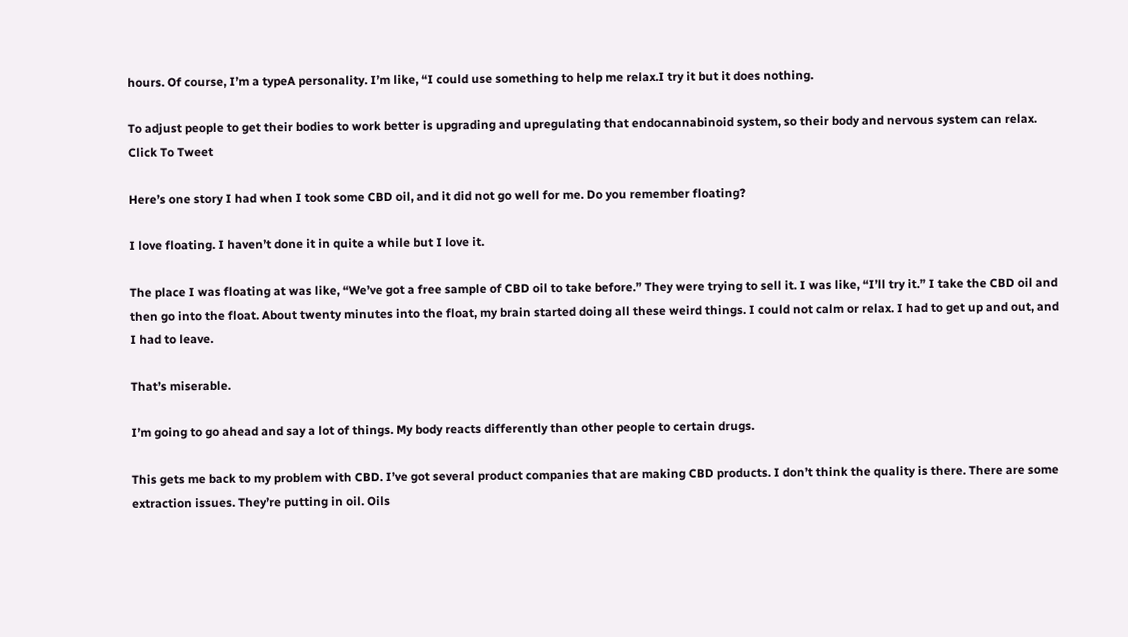hours. Of course, I’m a typeA personality. I’m like, “I could use something to help me relax.I try it but it does nothing.

To adjust people to get their bodies to work better is upgrading and upregulating that endocannabinoid system, so their body and nervous system can relax. Click To Tweet

Here’s one story I had when I took some CBD oil, and it did not go well for me. Do you remember floating?

I love floating. I haven’t done it in quite a while but I love it.

The place I was floating at was like, “We’ve got a free sample of CBD oil to take before.” They were trying to sell it. I was like, “I’ll try it.” I take the CBD oil and then go into the float. About twenty minutes into the float, my brain started doing all these weird things. I could not calm or relax. I had to get up and out, and I had to leave.

That’s miserable.

I’m going to go ahead and say a lot of things. My body reacts differently than other people to certain drugs.

This gets me back to my problem with CBD. I’ve got several product companies that are making CBD products. I don’t think the quality is there. There are some extraction issues. They’re putting in oil. Oils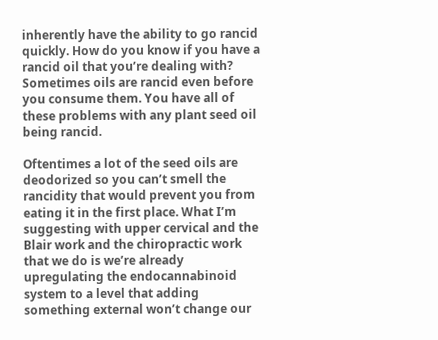inherently have the ability to go rancid quickly. How do you know if you have a rancid oil that you’re dealing with? Sometimes oils are rancid even before you consume them. You have all of these problems with any plant seed oil being rancid.

Oftentimes a lot of the seed oils are deodorized so you can’t smell the rancidity that would prevent you from eating it in the first place. What I’m suggesting with upper cervical and the Blair work and the chiropractic work that we do is we’re already upregulating the endocannabinoid system to a level that adding something external won’t change our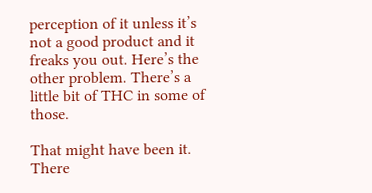perception of it unless it’s not a good product and it freaks you out. Here’s the other problem. There’s a little bit of THC in some of those.

That might have been it. There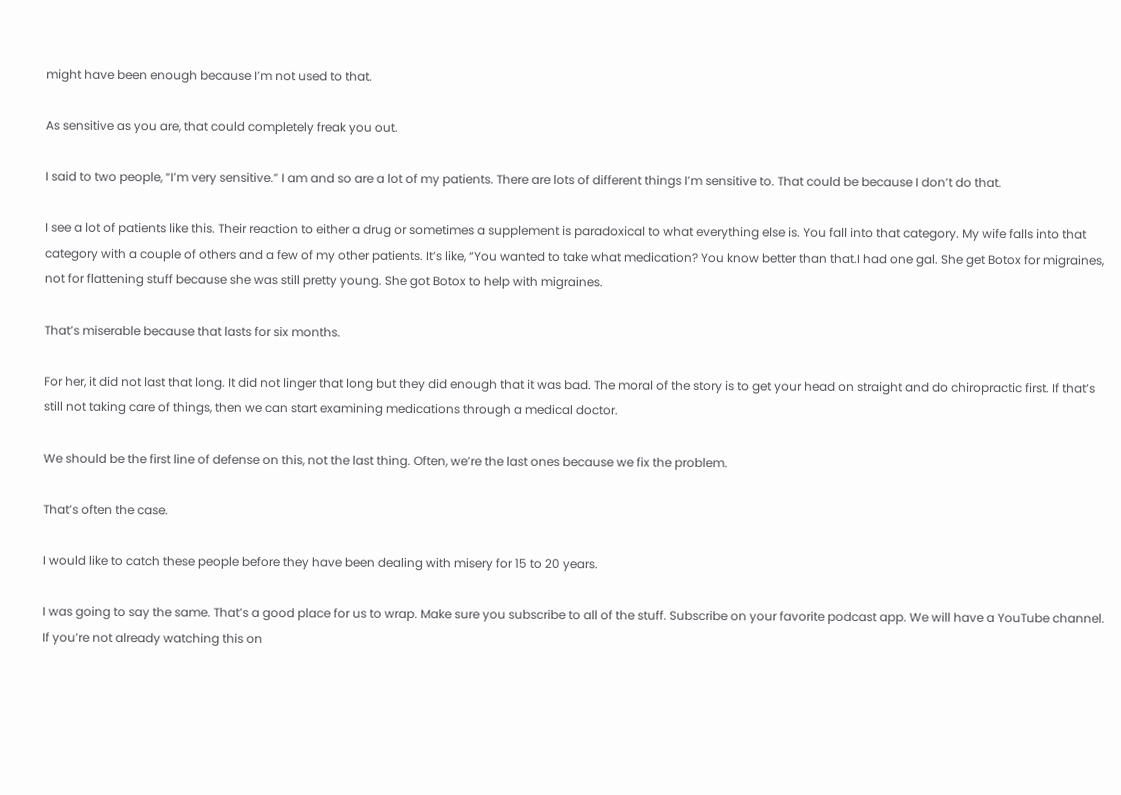might have been enough because I’m not used to that.

As sensitive as you are, that could completely freak you out.

I said to two people, “I’m very sensitive.” I am and so are a lot of my patients. There are lots of different things I’m sensitive to. That could be because I don’t do that.

I see a lot of patients like this. Their reaction to either a drug or sometimes a supplement is paradoxical to what everything else is. You fall into that category. My wife falls into that category with a couple of others and a few of my other patients. It’s like, “You wanted to take what medication? You know better than that.I had one gal. She get Botox for migraines, not for flattening stuff because she was still pretty young. She got Botox to help with migraines.

That’s miserable because that lasts for six months.

For her, it did not last that long. It did not linger that long but they did enough that it was bad. The moral of the story is to get your head on straight and do chiropractic first. If that’s still not taking care of things, then we can start examining medications through a medical doctor.

We should be the first line of defense on this, not the last thing. Often, we’re the last ones because we fix the problem.

That’s often the case.

I would like to catch these people before they have been dealing with misery for 15 to 20 years.

I was going to say the same. That’s a good place for us to wrap. Make sure you subscribe to all of the stuff. Subscribe on your favorite podcast app. We will have a YouTube channel. If you’re not already watching this on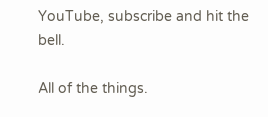YouTube, subscribe and hit the bell.

All of the things.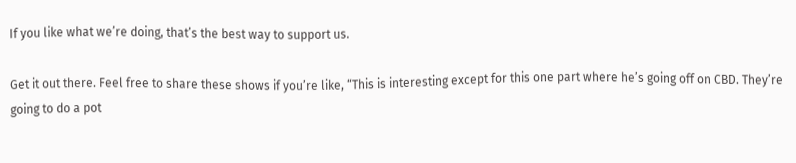If you like what we’re doing, that’s the best way to support us.

Get it out there. Feel free to share these shows if you’re like, “This is interesting except for this one part where he’s going off on CBD. They’re going to do a pot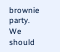brownie party. We should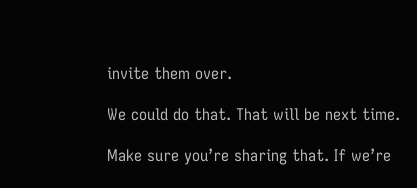invite them over.

We could do that. That will be next time.

Make sure you’re sharing that. If we’re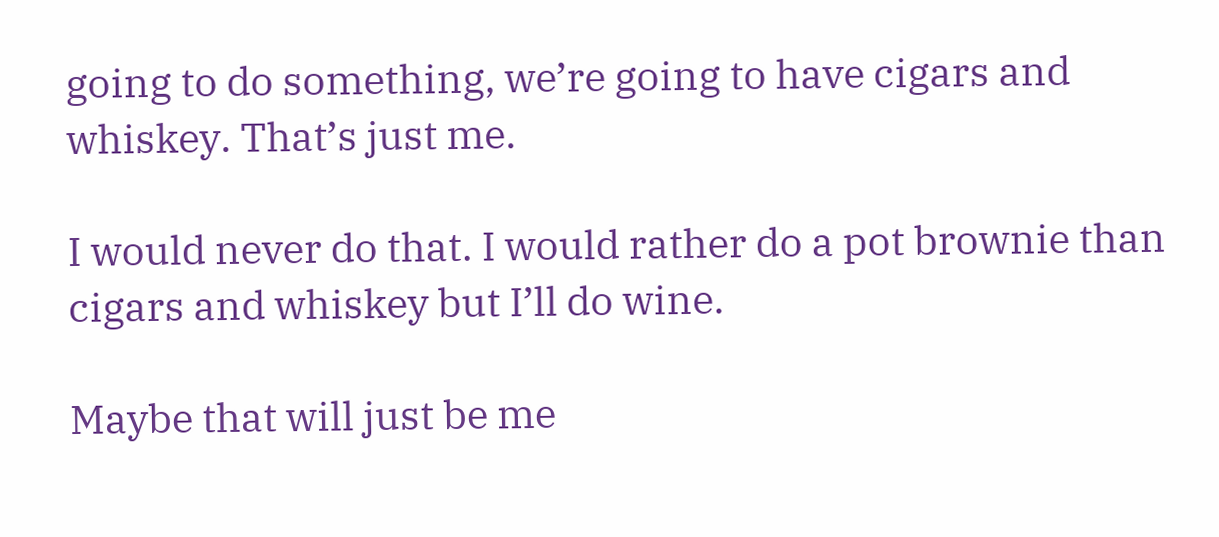going to do something, we’re going to have cigars and whiskey. That’s just me.

I would never do that. I would rather do a pot brownie than cigars and whiskey but I’ll do wine.

Maybe that will just be me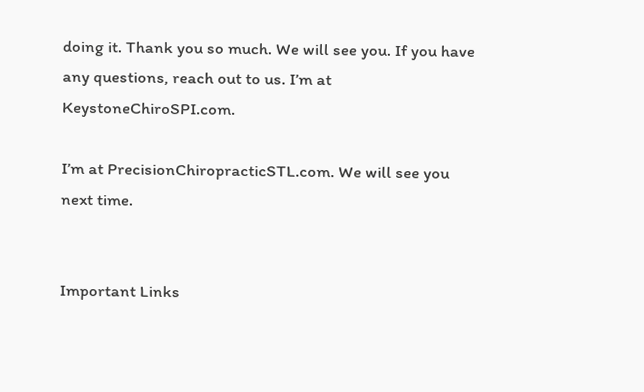doing it. Thank you so much. We will see you. If you have any questions, reach out to us. I’m at KeystoneChiroSPI.com.

I’m at PrecisionChiropracticSTL.com. We will see you next time.


Important Links